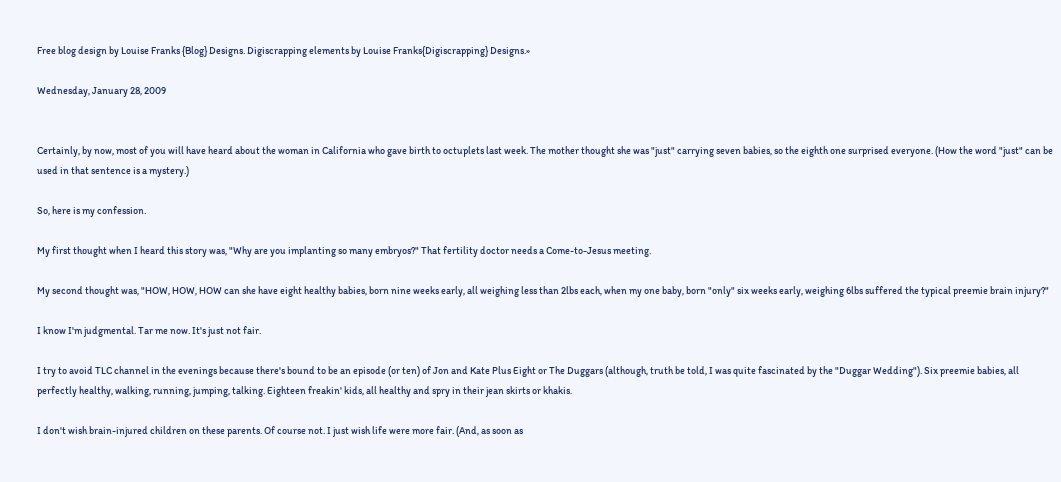Free blog design by Louise Franks {Blog} Designs. Digiscrapping elements by Louise Franks{Digiscrapping} Designs.»

Wednesday, January 28, 2009


Certainly, by now, most of you will have heard about the woman in California who gave birth to octuplets last week. The mother thought she was "just" carrying seven babies, so the eighth one surprised everyone. (How the word "just" can be used in that sentence is a mystery.)

So, here is my confession.

My first thought when I heard this story was, "Why are you implanting so many embryos?" That fertility doctor needs a Come-to-Jesus meeting.

My second thought was, "HOW, HOW, HOW can she have eight healthy babies, born nine weeks early, all weighing less than 2lbs each, when my one baby, born "only" six weeks early, weighing 6lbs suffered the typical preemie brain injury?"

I know I'm judgmental. Tar me now. It's just not fair.

I try to avoid TLC channel in the evenings because there's bound to be an episode (or ten) of Jon and Kate Plus Eight or The Duggars (although, truth be told, I was quite fascinated by the "Duggar Wedding"). Six preemie babies, all perfectly healthy, walking, running, jumping, talking. Eighteen freakin' kids, all healthy and spry in their jean skirts or khakis.

I don't wish brain-injured children on these parents. Of course not. I just wish life were more fair. (And, as soon as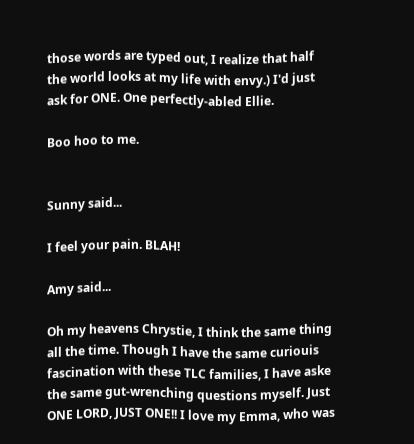those words are typed out, I realize that half the world looks at my life with envy.) I'd just ask for ONE. One perfectly-abled Ellie.

Boo hoo to me.


Sunny said...

I feel your pain. BLAH!

Amy said...

Oh my heavens Chrystie, I think the same thing all the time. Though I have the same curiouis fascination with these TLC families, I have aske the same gut-wrenching questions myself. Just ONE LORD, JUST ONE!! I love my Emma, who was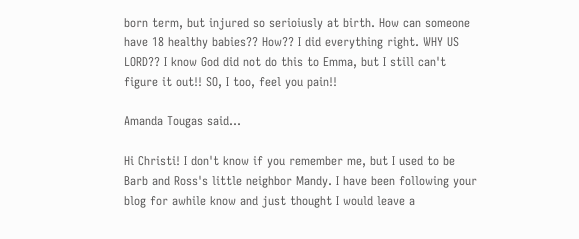born term, but injured so serioiusly at birth. How can someone have 18 healthy babies?? How?? I did everything right. WHY US LORD?? I know God did not do this to Emma, but I still can't figure it out!! SO, I too, feel you pain!!

Amanda Tougas said...

Hi Christi! I don't know if you remember me, but I used to be Barb and Ross's little neighbor Mandy. I have been following your blog for awhile know and just thought I would leave a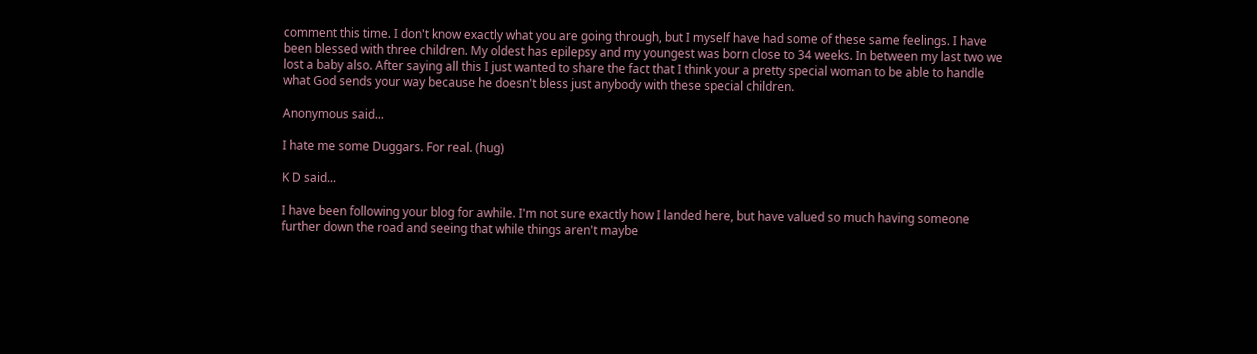comment this time. I don't know exactly what you are going through, but I myself have had some of these same feelings. I have been blessed with three children. My oldest has epilepsy and my youngest was born close to 34 weeks. In between my last two we lost a baby also. After saying all this I just wanted to share the fact that I think your a pretty special woman to be able to handle what God sends your way because he doesn't bless just anybody with these special children.

Anonymous said...

I hate me some Duggars. For real. (hug)

K D said...

I have been following your blog for awhile. I'm not sure exactly how I landed here, but have valued so much having someone further down the road and seeing that while things aren't maybe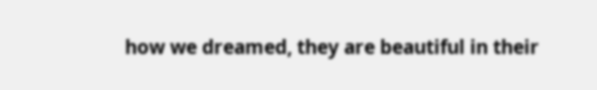how we dreamed, they are beautiful in their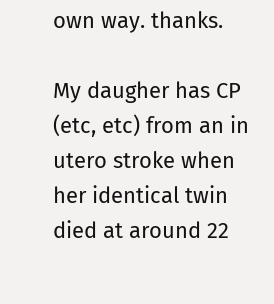own way. thanks.

My daugher has CP (etc, etc) from an in utero stroke when her identical twin died at around 22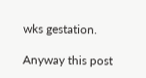wks gestation.

Anyway this post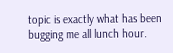topic is exactly what has been bugging me all lunch hour.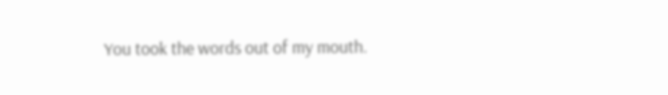You took the words out of my mouth.